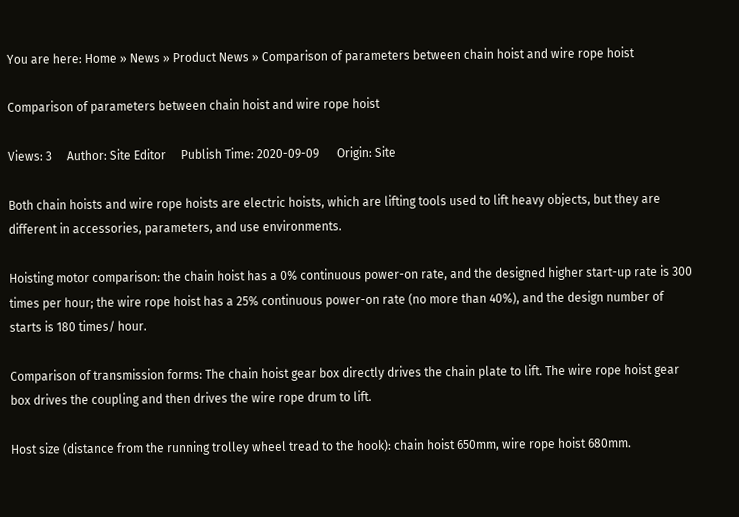You are here: Home » News » Product News » Comparison of parameters between chain hoist and wire rope hoist

Comparison of parameters between chain hoist and wire rope hoist

Views: 3     Author: Site Editor     Publish Time: 2020-09-09      Origin: Site

Both chain hoists and wire rope hoists are electric hoists, which are lifting tools used to lift heavy objects, but they are different in accessories, parameters, and use environments.

Hoisting motor comparison: the chain hoist has a 0% continuous power-on rate, and the designed higher start-up rate is 300 times per hour; the wire rope hoist has a 25% continuous power-on rate (no more than 40%), and the design number of starts is 180 times/ hour.

Comparison of transmission forms: The chain hoist gear box directly drives the chain plate to lift. The wire rope hoist gear box drives the coupling and then drives the wire rope drum to lift.

Host size (distance from the running trolley wheel tread to the hook): chain hoist 650mm, wire rope hoist 680mm.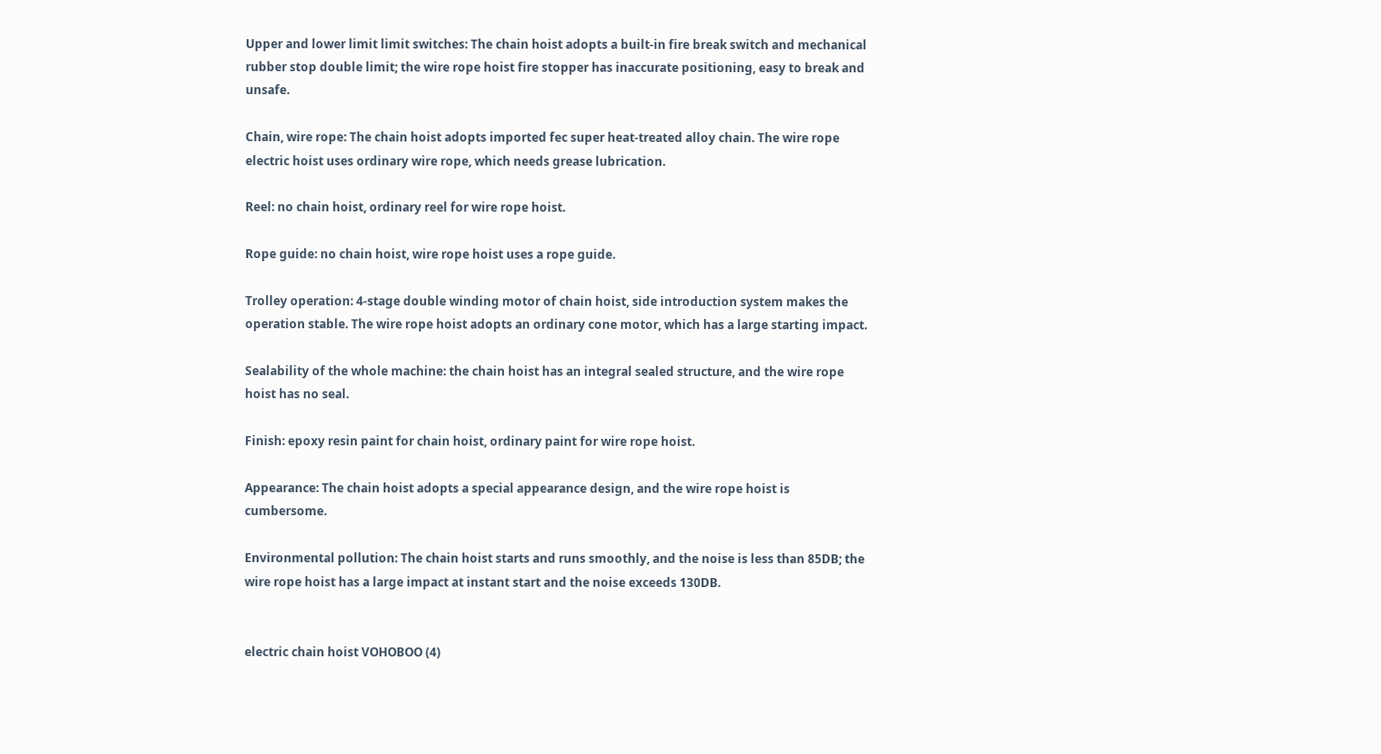Upper and lower limit limit switches: The chain hoist adopts a built-in fire break switch and mechanical rubber stop double limit; the wire rope hoist fire stopper has inaccurate positioning, easy to break and unsafe.

Chain, wire rope: The chain hoist adopts imported fec super heat-treated alloy chain. The wire rope electric hoist uses ordinary wire rope, which needs grease lubrication.

Reel: no chain hoist, ordinary reel for wire rope hoist.

Rope guide: no chain hoist, wire rope hoist uses a rope guide.

Trolley operation: 4-stage double winding motor of chain hoist, side introduction system makes the operation stable. The wire rope hoist adopts an ordinary cone motor, which has a large starting impact.

Sealability of the whole machine: the chain hoist has an integral sealed structure, and the wire rope hoist has no seal.

Finish: epoxy resin paint for chain hoist, ordinary paint for wire rope hoist.

Appearance: The chain hoist adopts a special appearance design, and the wire rope hoist is cumbersome.

Environmental pollution: The chain hoist starts and runs smoothly, and the noise is less than 85DB; the wire rope hoist has a large impact at instant start and the noise exceeds 130DB.


electric chain hoist VOHOBOO (4)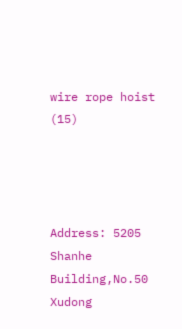wire rope hoist (15)




Address: 5205 Shanhe Building,No.50 Xudong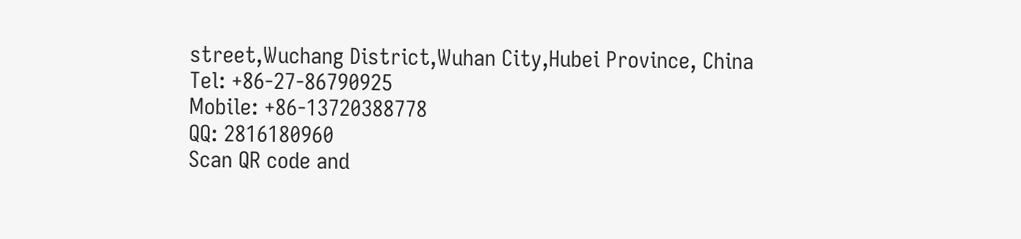street,Wuchang District,Wuhan City,Hubei Province, China
Tel: +86-27-86790925
Mobile: +86-13720388778
QQ: 2816180960
Scan QR code and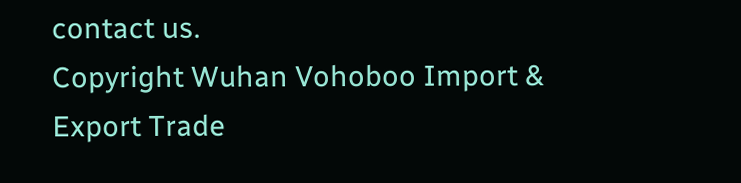contact us.
Copyright Wuhan Vohoboo Import & Export Trade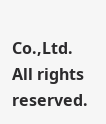Co.,Ltd. All rights reserved.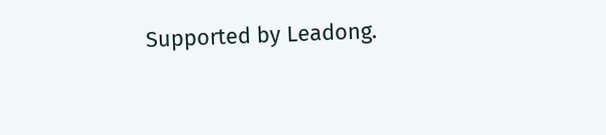Supported by Leadong.